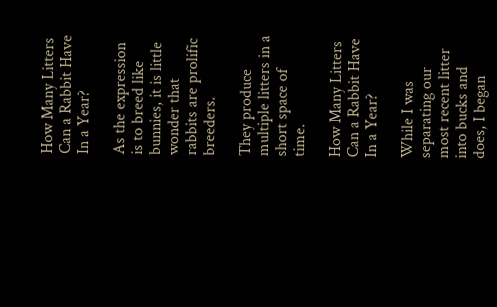How Many Litters Can a Rabbit Have In a Year?

As the expression is to breed like bunnies, it is little wonder that rabbits are prolific breeders.

They produce multiple litters in a short space of time.

How Many Litters Can a Rabbit Have In a Year?

While I was separating our most recent litter into bucks and does, I began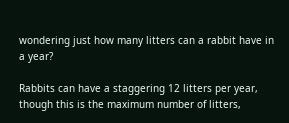wondering just how many litters can a rabbit have in a year?

Rabbits can have a staggering 12 litters per year, though this is the maximum number of litters,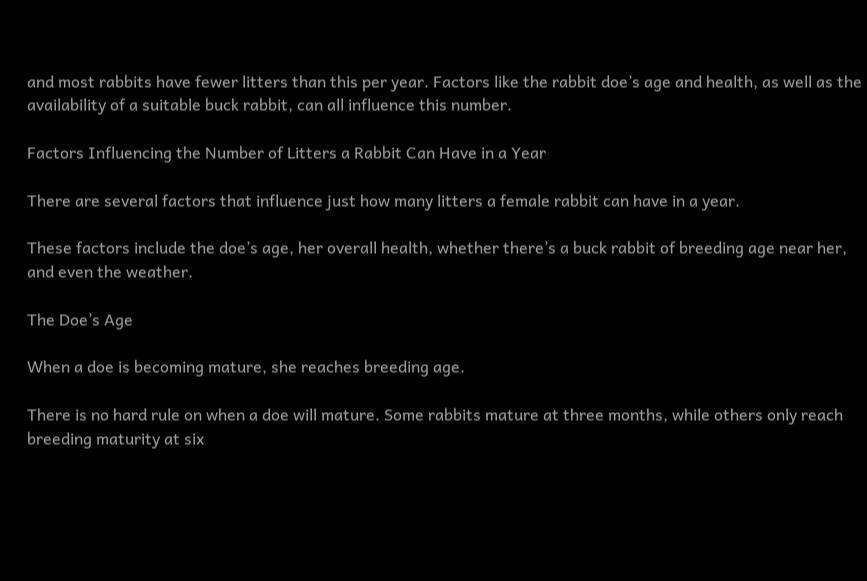and most rabbits have fewer litters than this per year. Factors like the rabbit doe’s age and health, as well as the availability of a suitable buck rabbit, can all influence this number.

Factors Influencing the Number of Litters a Rabbit Can Have in a Year

There are several factors that influence just how many litters a female rabbit can have in a year.

These factors include the doe’s age, her overall health, whether there’s a buck rabbit of breeding age near her, and even the weather.

The Doe’s Age

When a doe is becoming mature, she reaches breeding age.

There is no hard rule on when a doe will mature. Some rabbits mature at three months, while others only reach breeding maturity at six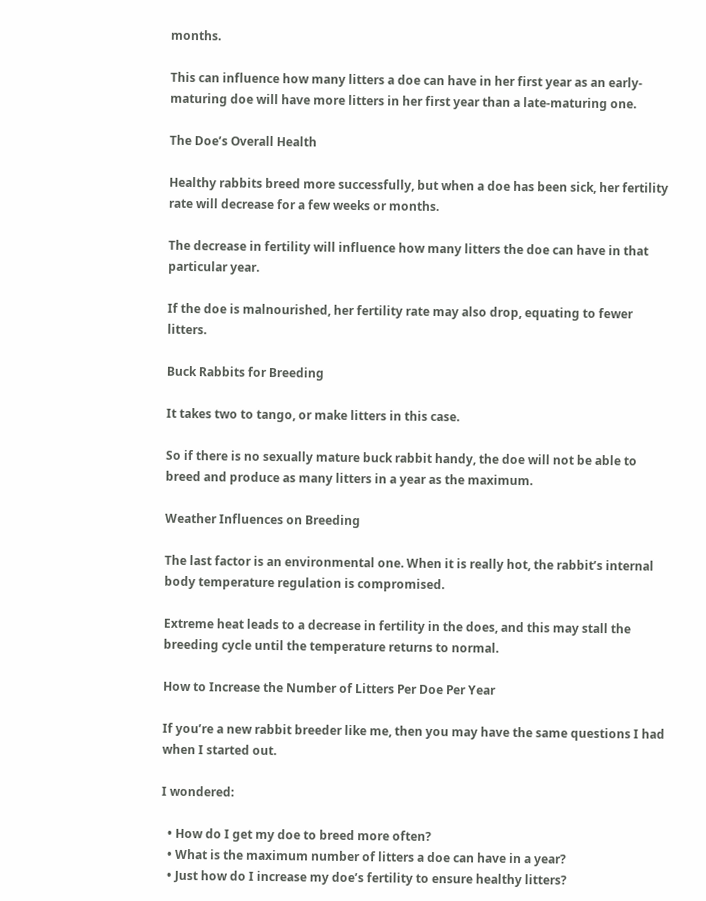months.

This can influence how many litters a doe can have in her first year as an early-maturing doe will have more litters in her first year than a late-maturing one.

The Doe’s Overall Health

Healthy rabbits breed more successfully, but when a doe has been sick, her fertility rate will decrease for a few weeks or months.

The decrease in fertility will influence how many litters the doe can have in that particular year.

If the doe is malnourished, her fertility rate may also drop, equating to fewer litters.

Buck Rabbits for Breeding

It takes two to tango, or make litters in this case.

So if there is no sexually mature buck rabbit handy, the doe will not be able to breed and produce as many litters in a year as the maximum.

Weather Influences on Breeding

The last factor is an environmental one. When it is really hot, the rabbit’s internal body temperature regulation is compromised.

Extreme heat leads to a decrease in fertility in the does, and this may stall the breeding cycle until the temperature returns to normal.

How to Increase the Number of Litters Per Doe Per Year

If you’re a new rabbit breeder like me, then you may have the same questions I had when I started out.

I wondered:

  • How do I get my doe to breed more often?
  • What is the maximum number of litters a doe can have in a year?
  • Just how do I increase my doe’s fertility to ensure healthy litters?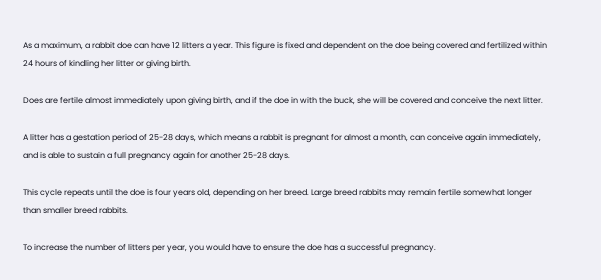As a maximum, a rabbit doe can have 12 litters a year. This figure is fixed and dependent on the doe being covered and fertilized within 24 hours of kindling her litter or giving birth.

Does are fertile almost immediately upon giving birth, and if the doe in with the buck, she will be covered and conceive the next litter.

A litter has a gestation period of 25-28 days, which means a rabbit is pregnant for almost a month, can conceive again immediately, and is able to sustain a full pregnancy again for another 25-28 days.

This cycle repeats until the doe is four years old, depending on her breed. Large breed rabbits may remain fertile somewhat longer than smaller breed rabbits.

To increase the number of litters per year, you would have to ensure the doe has a successful pregnancy.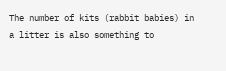The number of kits (rabbit babies) in a litter is also something to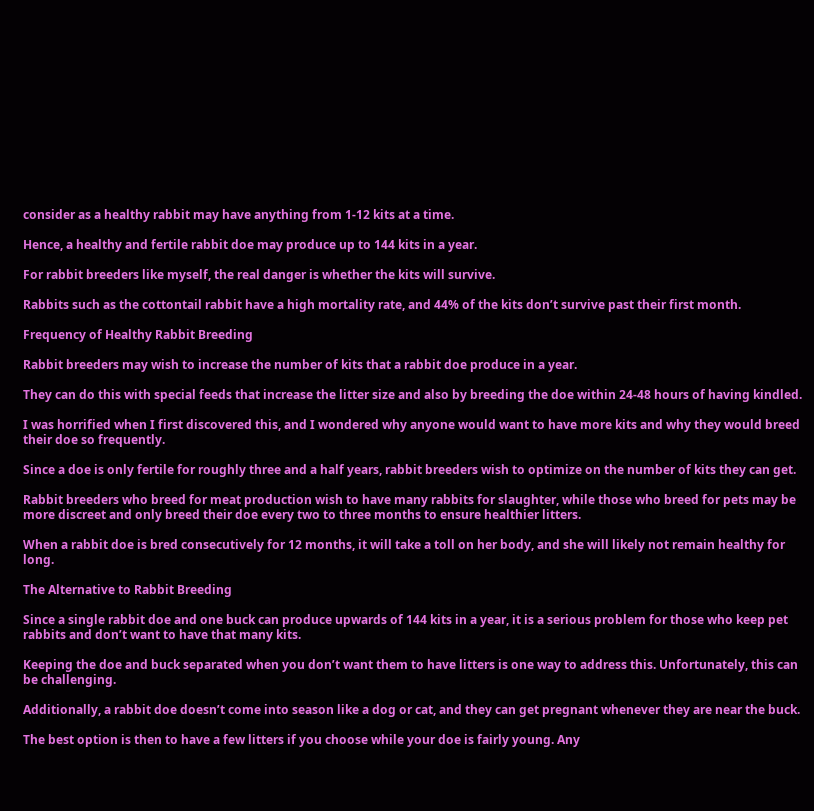consider as a healthy rabbit may have anything from 1-12 kits at a time.

Hence, a healthy and fertile rabbit doe may produce up to 144 kits in a year.

For rabbit breeders like myself, the real danger is whether the kits will survive.

Rabbits such as the cottontail rabbit have a high mortality rate, and 44% of the kits don’t survive past their first month.

Frequency of Healthy Rabbit Breeding

Rabbit breeders may wish to increase the number of kits that a rabbit doe produce in a year.

They can do this with special feeds that increase the litter size and also by breeding the doe within 24-48 hours of having kindled.

I was horrified when I first discovered this, and I wondered why anyone would want to have more kits and why they would breed their doe so frequently.

Since a doe is only fertile for roughly three and a half years, rabbit breeders wish to optimize on the number of kits they can get.

Rabbit breeders who breed for meat production wish to have many rabbits for slaughter, while those who breed for pets may be more discreet and only breed their doe every two to three months to ensure healthier litters.

When a rabbit doe is bred consecutively for 12 months, it will take a toll on her body, and she will likely not remain healthy for long.

The Alternative to Rabbit Breeding

Since a single rabbit doe and one buck can produce upwards of 144 kits in a year, it is a serious problem for those who keep pet rabbits and don’t want to have that many kits.

Keeping the doe and buck separated when you don’t want them to have litters is one way to address this. Unfortunately, this can be challenging.

Additionally, a rabbit doe doesn’t come into season like a dog or cat, and they can get pregnant whenever they are near the buck.

The best option is then to have a few litters if you choose while your doe is fairly young. Any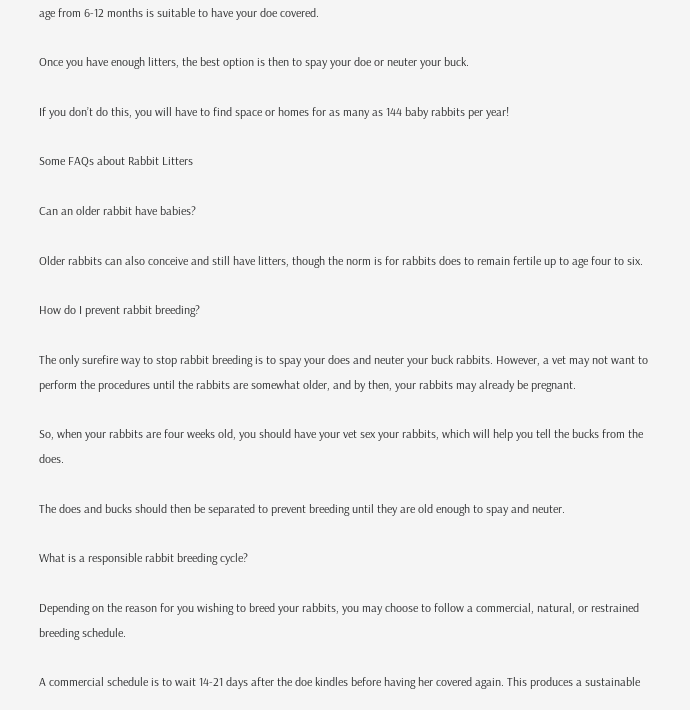age from 6-12 months is suitable to have your doe covered.

Once you have enough litters, the best option is then to spay your doe or neuter your buck.

If you don’t do this, you will have to find space or homes for as many as 144 baby rabbits per year!

Some FAQs about Rabbit Litters

Can an older rabbit have babies?

Older rabbits can also conceive and still have litters, though the norm is for rabbits does to remain fertile up to age four to six.

How do I prevent rabbit breeding?

The only surefire way to stop rabbit breeding is to spay your does and neuter your buck rabbits. However, a vet may not want to perform the procedures until the rabbits are somewhat older, and by then, your rabbits may already be pregnant.

So, when your rabbits are four weeks old, you should have your vet sex your rabbits, which will help you tell the bucks from the does.

The does and bucks should then be separated to prevent breeding until they are old enough to spay and neuter.

What is a responsible rabbit breeding cycle?

Depending on the reason for you wishing to breed your rabbits, you may choose to follow a commercial, natural, or restrained breeding schedule.

A commercial schedule is to wait 14-21 days after the doe kindles before having her covered again. This produces a sustainable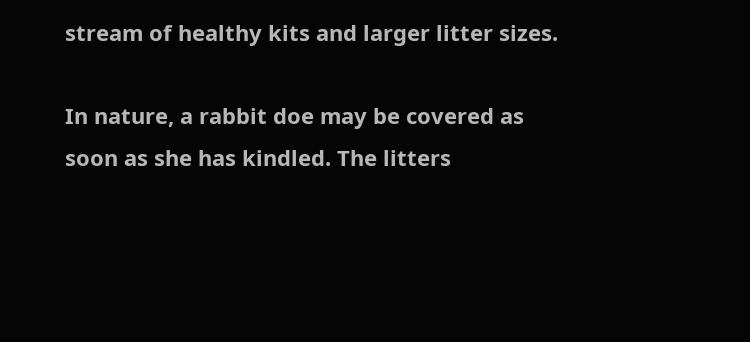stream of healthy kits and larger litter sizes.

In nature, a rabbit doe may be covered as soon as she has kindled. The litters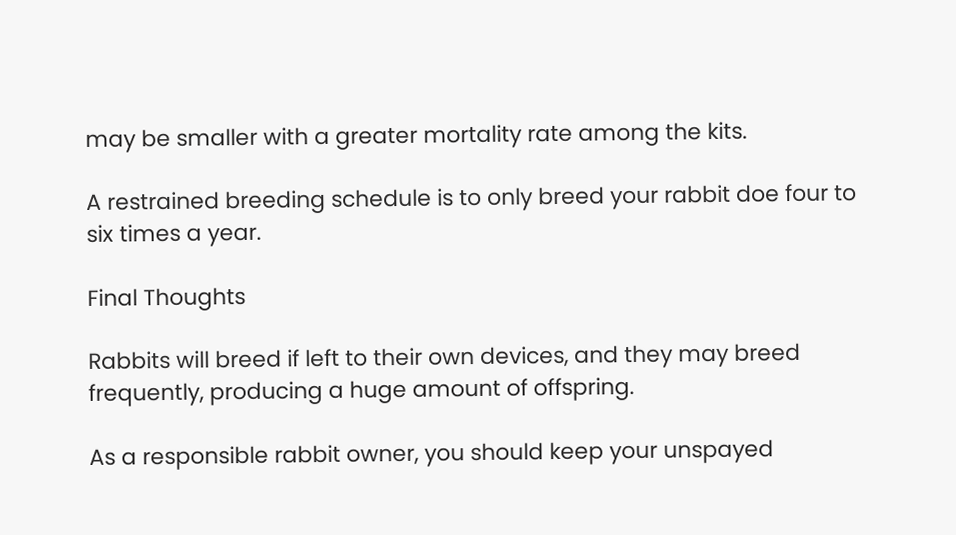may be smaller with a greater mortality rate among the kits.

A restrained breeding schedule is to only breed your rabbit doe four to six times a year.

Final Thoughts

Rabbits will breed if left to their own devices, and they may breed frequently, producing a huge amount of offspring.

As a responsible rabbit owner, you should keep your unspayed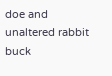doe and unaltered rabbit buck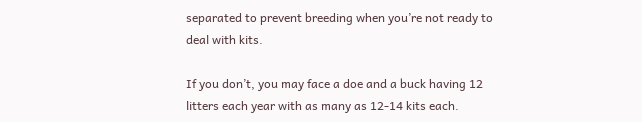separated to prevent breeding when you’re not ready to deal with kits.

If you don’t, you may face a doe and a buck having 12 litters each year with as many as 12-14 kits each.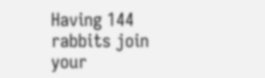Having 144 rabbits join your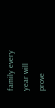family every year will prove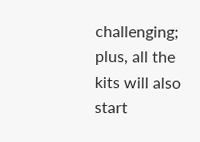challenging; plus, all the kits will also start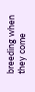breeding when they come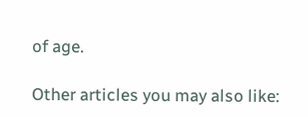of age.

Other articles you may also like: